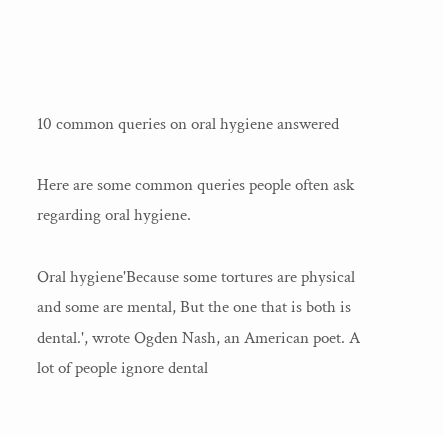10 common queries on oral hygiene answered

Here are some common queries people often ask regarding oral hygiene.

Oral hygiene'Because some tortures are physical and some are mental, But the one that is both is dental.', wrote Ogden Nash, an American poet. A lot of people ignore dental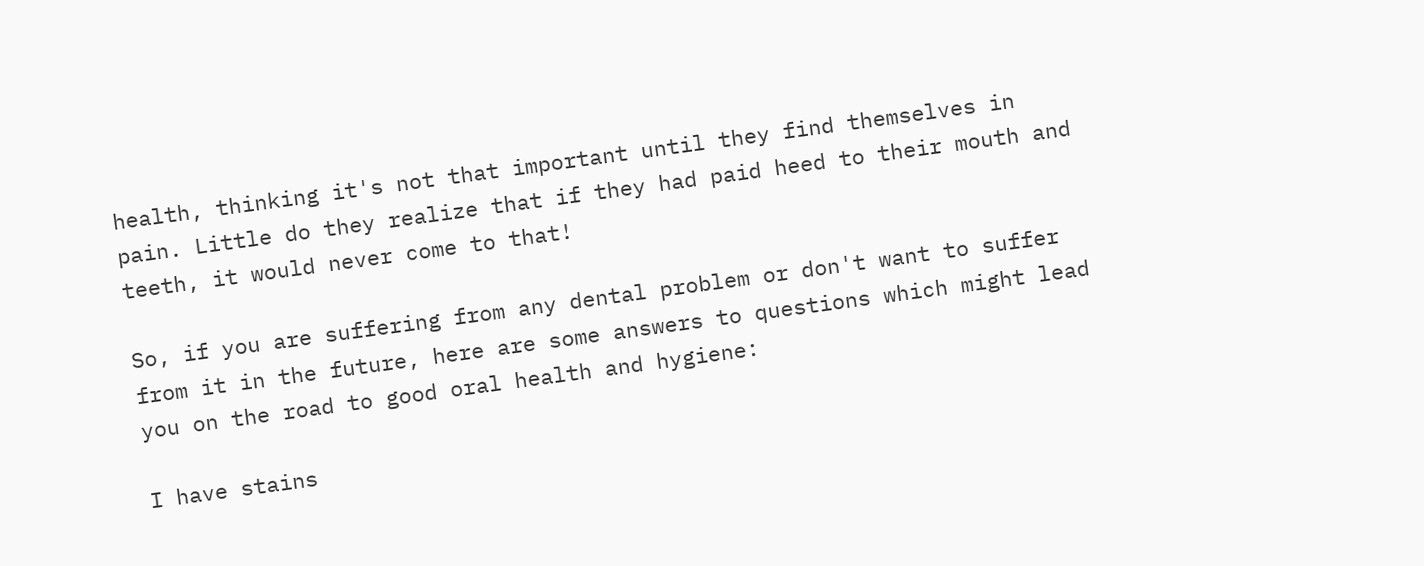health, thinking it's not that important until they find themselves in pain. Little do they realize that if they had paid heed to their mouth and teeth, it would never come to that!

So, if you are suffering from any dental problem or don't want to suffer from it in the future, here are some answers to questions which might lead you on the road to good oral health and hygiene:

I have stains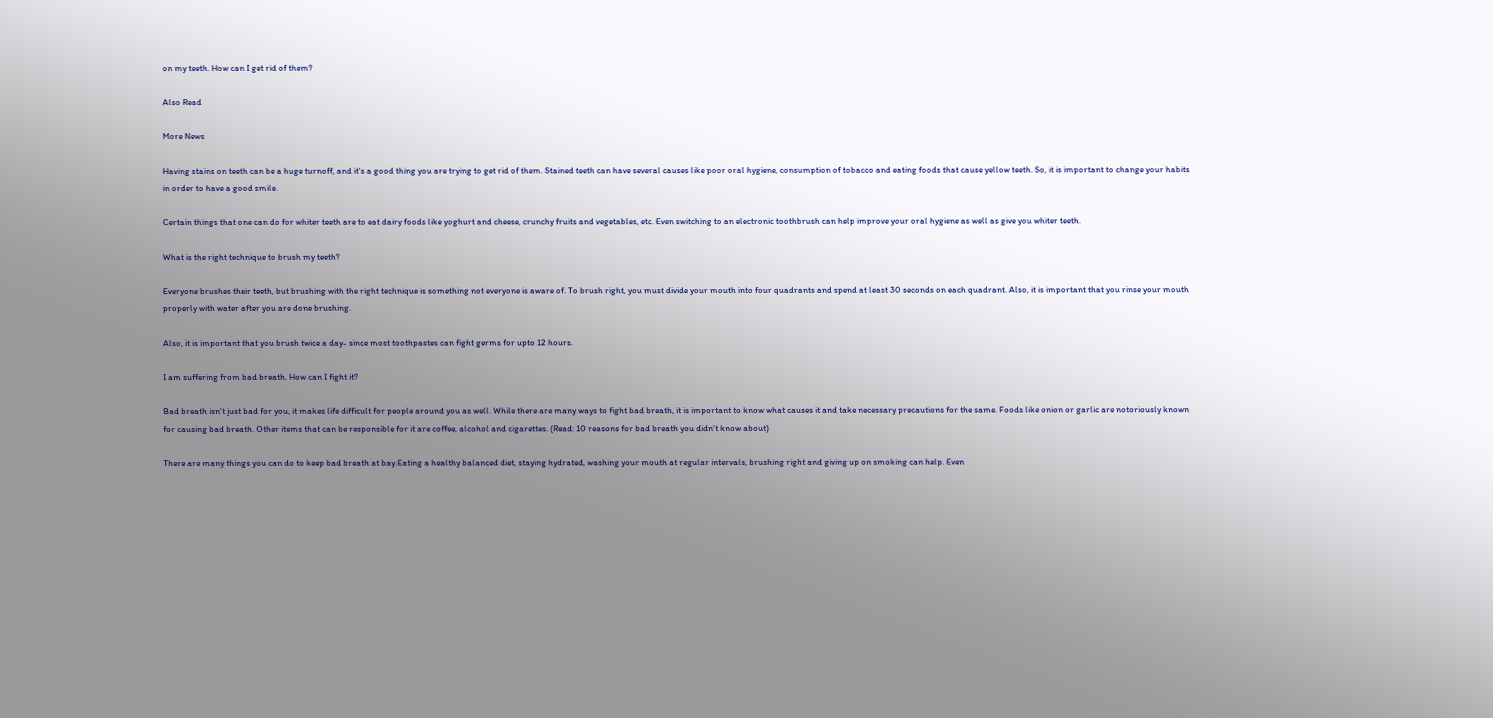on my teeth. How can I get rid of them?

Also Read

More News

Having stains on teeth can be a huge turnoff, and it's a good thing you are trying to get rid of them. Stained teeth can have several causes like poor oral hygiene, consumption of tobacco and eating foods that cause yellow teeth. So, it is important to change your habits in order to have a good smile.

Certain things that one can do for whiter teeth are to eat dairy foods like yoghurt and cheese, crunchy fruits and vegetables, etc. Even switching to an electronic toothbrush can help improve your oral hygiene as well as give you whiter teeth.

What is the right technique to brush my teeth?

Everyone brushes their teeth, but brushing with the right technique is something not everyone is aware of. To brush right, you must divide your mouth into four quadrants and spend at least 30 seconds on each quadrant. Also, it is important that you rinse your mouth properly with water after you are done brushing.

Also, it is important that you brush twice a day- since most toothpastes can fight germs for upto 12 hours.

I am suffering from bad breath. How can I fight it?

Bad breath isn't just bad for you, it makes life difficult for people around you as well. While there are many ways to fight bad breath, it is important to know what causes it and take necessary precautions for the same. Foods like onion or garlic are notoriously known for causing bad breath. Other items that can be responsible for it are coffee, alcohol and cigarettes. (Read: 10 reasons for bad breath you didn't know about)

There are many things you can do to keep bad breath at bay.Eating a healthy balanced diet, staying hydrated, washing your mouth at regular intervals, brushing right and giving up on smoking can help. Even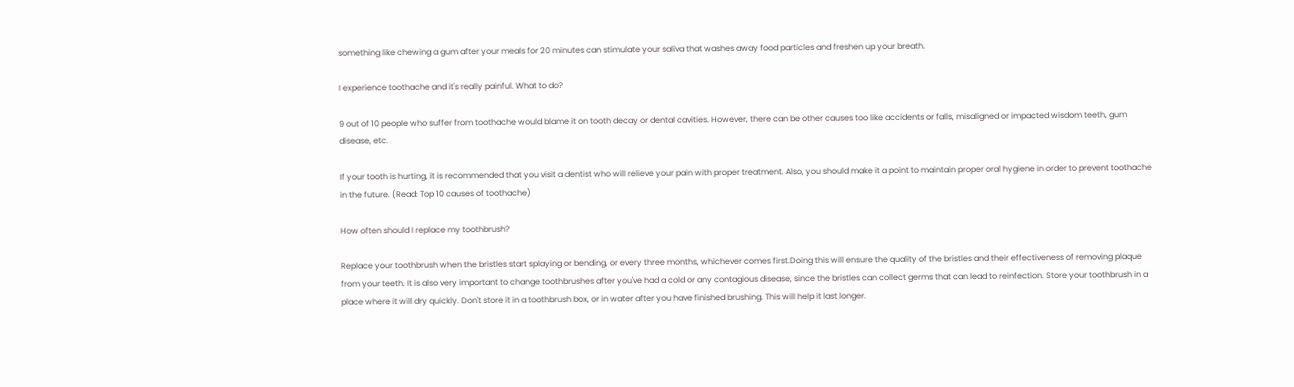something like chewing a gum after your meals for 20 minutes can stimulate your saliva that washes away food particles and freshen up your breath.

I experience toothache and it's really painful. What to do?

9 out of 10 people who suffer from toothache would blame it on tooth decay or dental cavities. However, there can be other causes too like accidents or falls, misaligned or impacted wisdom teeth, gum disease, etc.

If your tooth is hurting, it is recommended that you visit a dentist who will relieve your pain with proper treatment. Also, you should make it a point to maintain proper oral hygiene in order to prevent toothache in the future. (Read: Top 10 causes of toothache)

How often should I replace my toothbrush?

Replace your toothbrush when the bristles start splaying or bending, or every three months, whichever comes first.Doing this will ensure the quality of the bristles and their effectiveness of removing plaque from your teeth. It is also very important to change toothbrushes after you've had a cold or any contagious disease, since the bristles can collect germs that can lead to reinfection. Store your toothbrush in a place where it will dry quickly. Don't store it in a toothbrush box, or in water after you have finished brushing. This will help it last longer.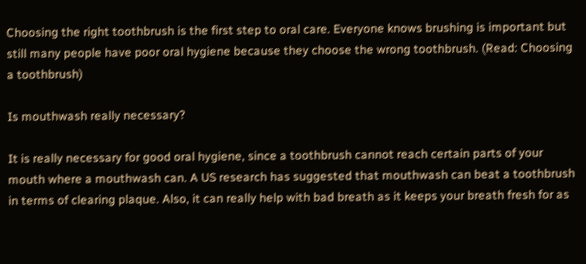Choosing the right toothbrush is the first step to oral care. Everyone knows brushing is important but still many people have poor oral hygiene because they choose the wrong toothbrush. (Read: Choosing a toothbrush)

Is mouthwash really necessary?

It is really necessary for good oral hygiene, since a toothbrush cannot reach certain parts of your mouth where a mouthwash can. A US research has suggested that mouthwash can beat a toothbrush in terms of clearing plaque. Also, it can really help with bad breath as it keeps your breath fresh for as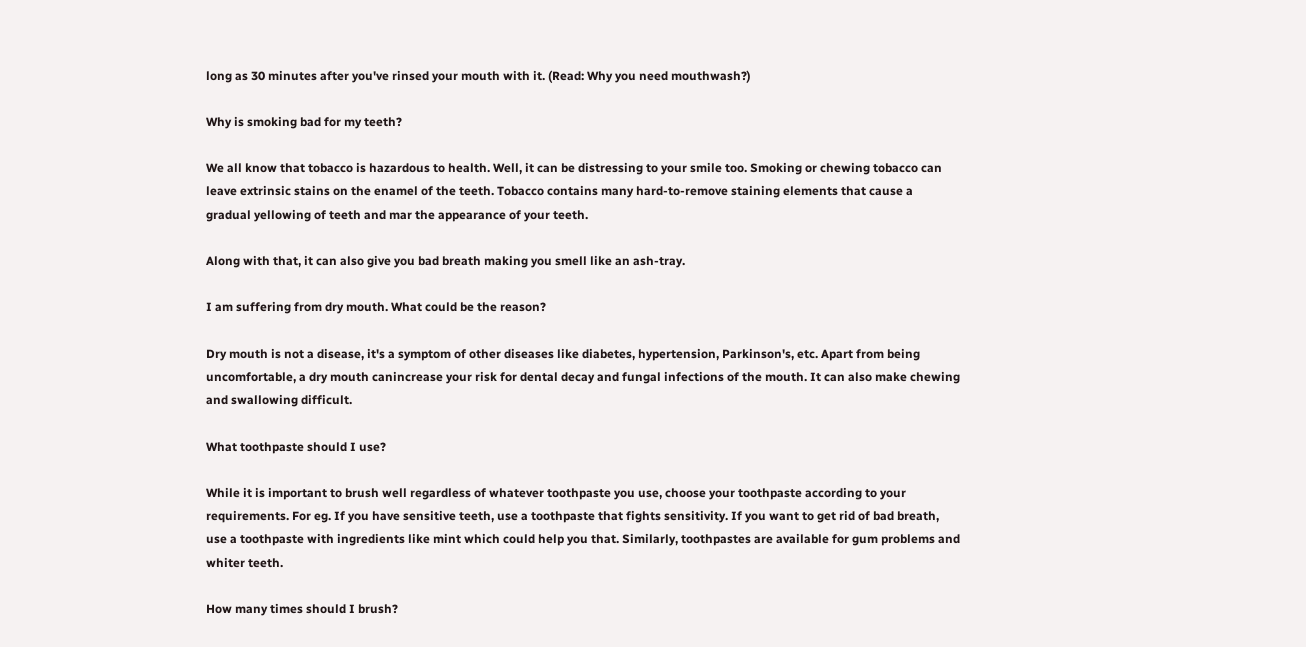long as 30 minutes after you've rinsed your mouth with it. (Read: Why you need mouthwash?)

Why is smoking bad for my teeth?

We all know that tobacco is hazardous to health. Well, it can be distressing to your smile too. Smoking or chewing tobacco can leave extrinsic stains on the enamel of the teeth. Tobacco contains many hard-to-remove staining elements that cause a gradual yellowing of teeth and mar the appearance of your teeth.

Along with that, it can also give you bad breath making you smell like an ash-tray.

I am suffering from dry mouth. What could be the reason?

Dry mouth is not a disease, it's a symptom of other diseases like diabetes, hypertension, Parkinson's, etc. Apart from being uncomfortable, a dry mouth canincrease your risk for dental decay and fungal infections of the mouth. It can also make chewing and swallowing difficult.

What toothpaste should I use?

While it is important to brush well regardless of whatever toothpaste you use, choose your toothpaste according to your requirements. For eg. If you have sensitive teeth, use a toothpaste that fights sensitivity. If you want to get rid of bad breath, use a toothpaste with ingredients like mint which could help you that. Similarly, toothpastes are available for gum problems and whiter teeth.

How many times should I brush?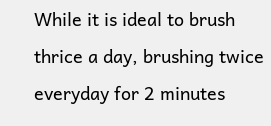While it is ideal to brush thrice a day, brushing twice everyday for 2 minutes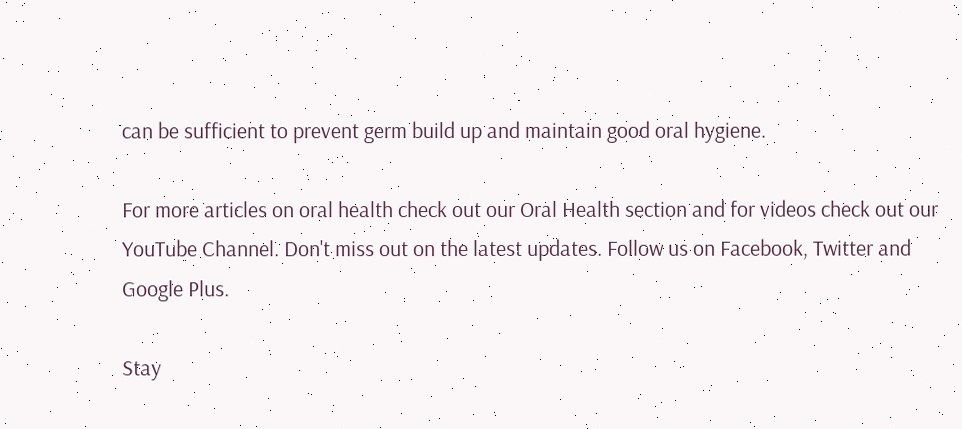can be sufficient to prevent germ build up and maintain good oral hygiene.

For more articles on oral health check out our Oral Health section and for videos check out our YouTube Channel. Don't miss out on the latest updates. Follow us on Facebook, Twitter and Google Plus.

Stay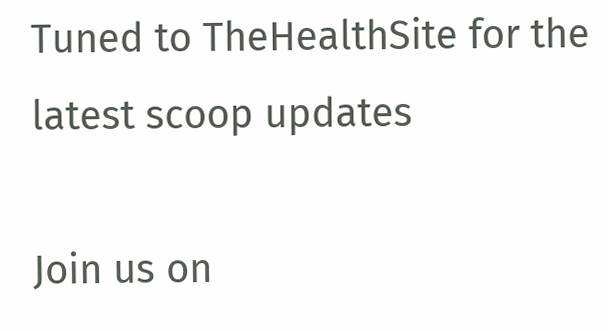Tuned to TheHealthSite for the latest scoop updates

Join us on